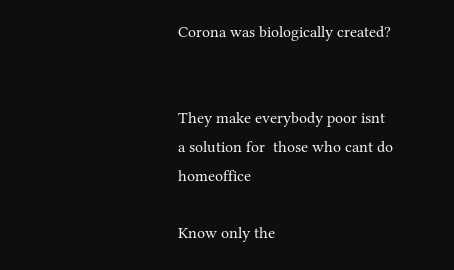Corona was biologically created?


They make everybody poor isnt a solution for  those who cant do homeoffice

Know only the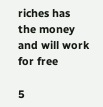riches has the money and will work for free

5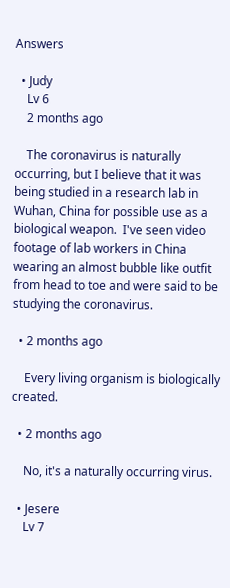Answers

  • Judy
    Lv 6
    2 months ago

    The coronavirus is naturally occurring, but I believe that it was being studied in a research lab in Wuhan, China for possible use as a biological weapon.  I've seen video footage of lab workers in China wearing an almost bubble like outfit from head to toe and were said to be studying the coronavirus.

  • 2 months ago

    Every living organism is biologically created.

  • 2 months ago

    No, it's a naturally occurring virus.

  • Jesere
    Lv 7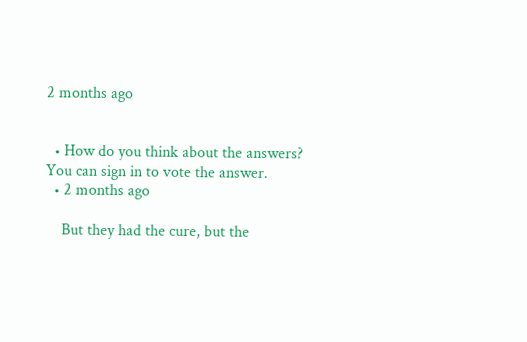2 months ago


  • How do you think about the answers? You can sign in to vote the answer.
  • 2 months ago

    But they had the cure, but the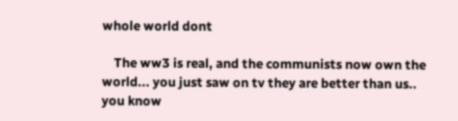whole world dont

    The ww3 is real, and the communists now own the world... you just saw on tv they are better than us.. you know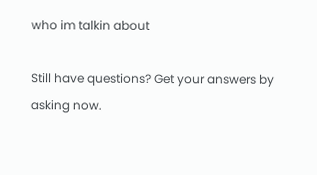who im talkin about

Still have questions? Get your answers by asking now.